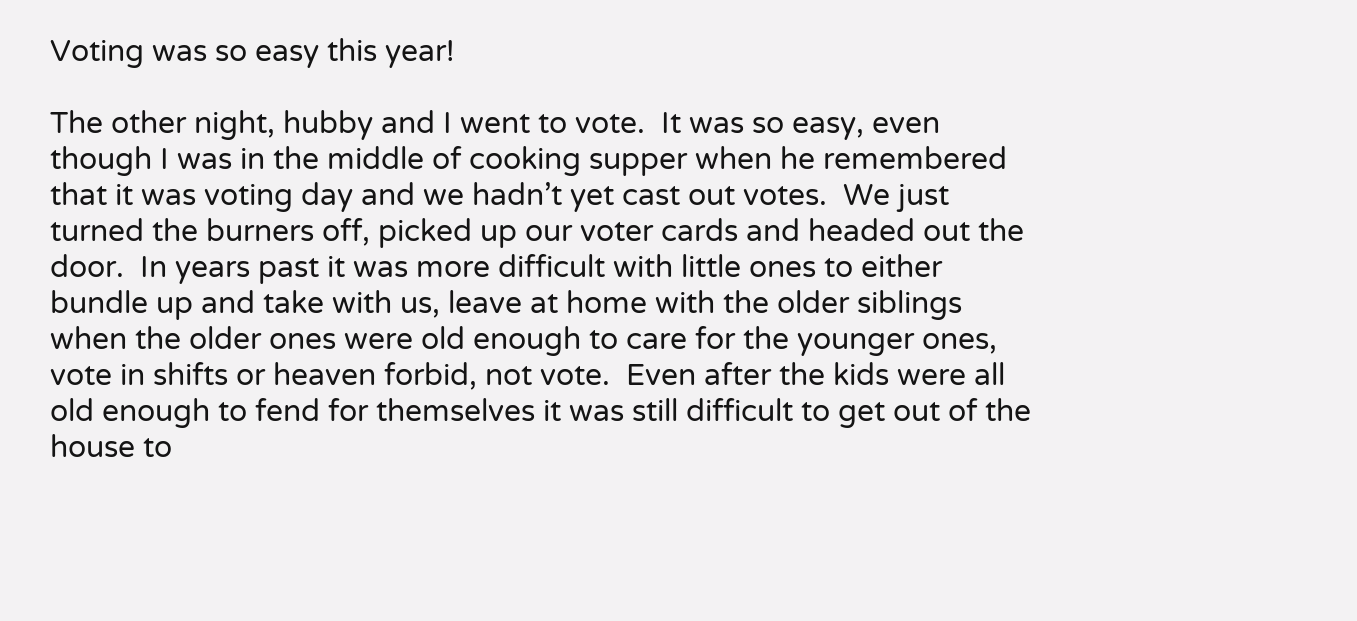Voting was so easy this year!

The other night, hubby and I went to vote.  It was so easy, even though I was in the middle of cooking supper when he remembered that it was voting day and we hadn’t yet cast out votes.  We just turned the burners off, picked up our voter cards and headed out the door.  In years past it was more difficult with little ones to either bundle up and take with us, leave at home with the older siblings when the older ones were old enough to care for the younger ones, vote in shifts or heaven forbid, not vote.  Even after the kids were all old enough to fend for themselves it was still difficult to get out of the house to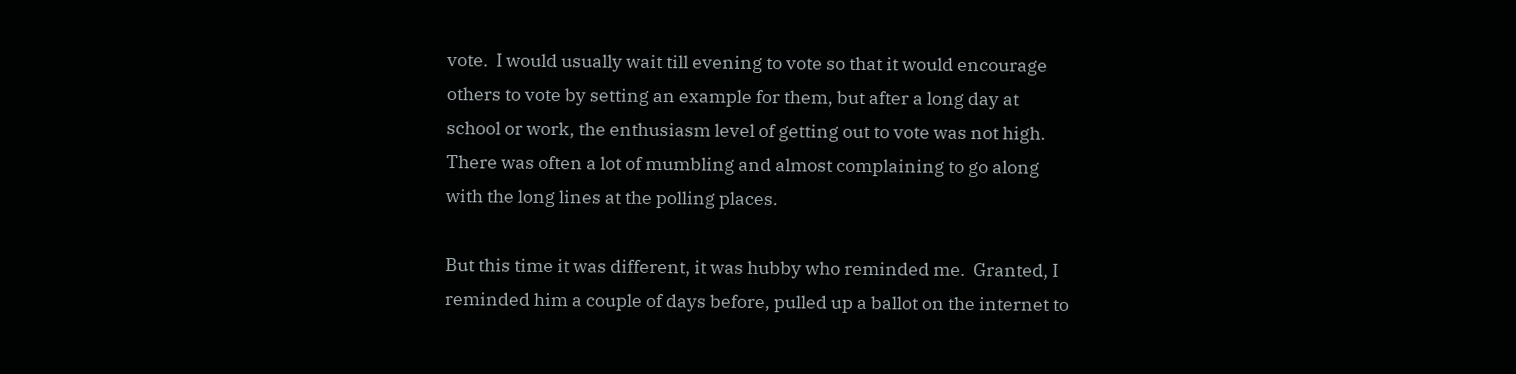vote.  I would usually wait till evening to vote so that it would encourage others to vote by setting an example for them, but after a long day at school or work, the enthusiasm level of getting out to vote was not high.  There was often a lot of mumbling and almost complaining to go along with the long lines at the polling places.

But this time it was different, it was hubby who reminded me.  Granted, I reminded him a couple of days before, pulled up a ballot on the internet to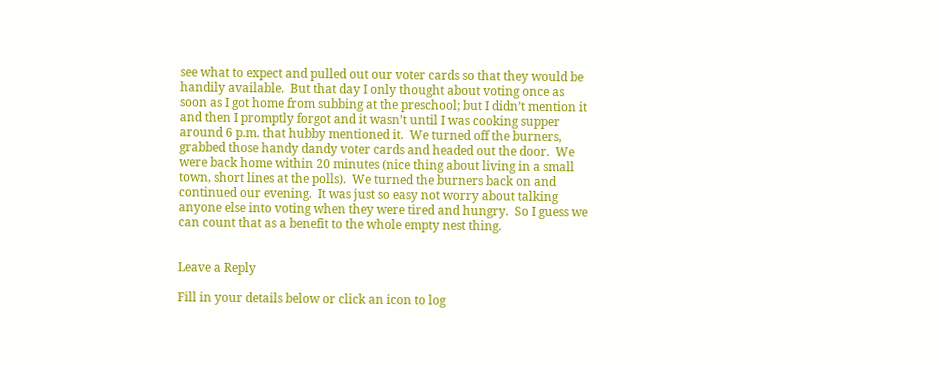see what to expect and pulled out our voter cards so that they would be handily available.  But that day I only thought about voting once as soon as I got home from subbing at the preschool; but I didn’t mention it and then I promptly forgot and it wasn’t until I was cooking supper around 6 p.m. that hubby mentioned it.  We turned off the burners, grabbed those handy dandy voter cards and headed out the door.  We were back home within 20 minutes (nice thing about living in a small town, short lines at the polls).  We turned the burners back on and continued our evening.  It was just so easy not worry about talking anyone else into voting when they were tired and hungry.  So I guess we can count that as a benefit to the whole empty nest thing.


Leave a Reply

Fill in your details below or click an icon to log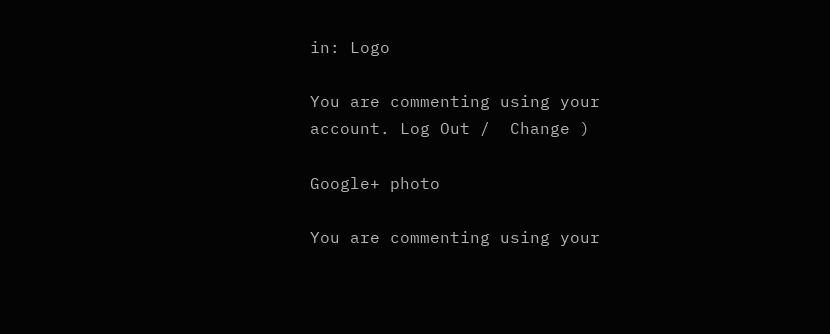in: Logo

You are commenting using your account. Log Out /  Change )

Google+ photo

You are commenting using your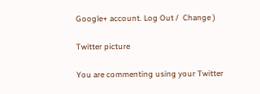Google+ account. Log Out /  Change )

Twitter picture

You are commenting using your Twitter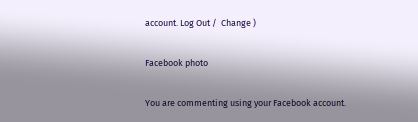account. Log Out /  Change )

Facebook photo

You are commenting using your Facebook account.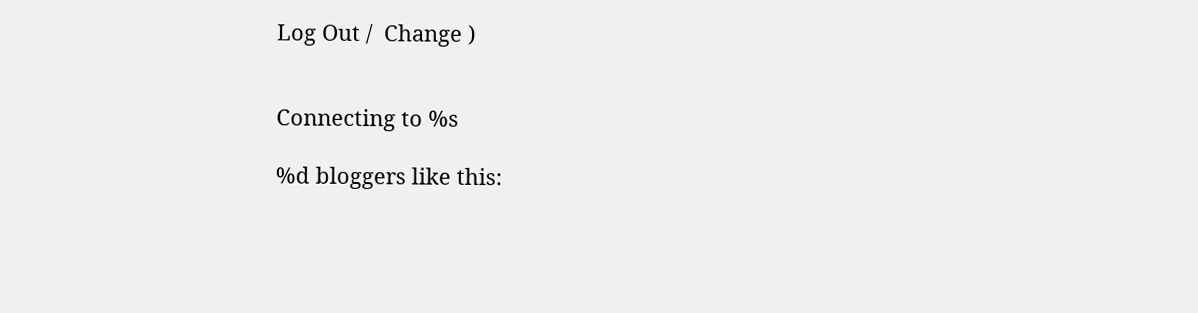Log Out /  Change )


Connecting to %s

%d bloggers like this: